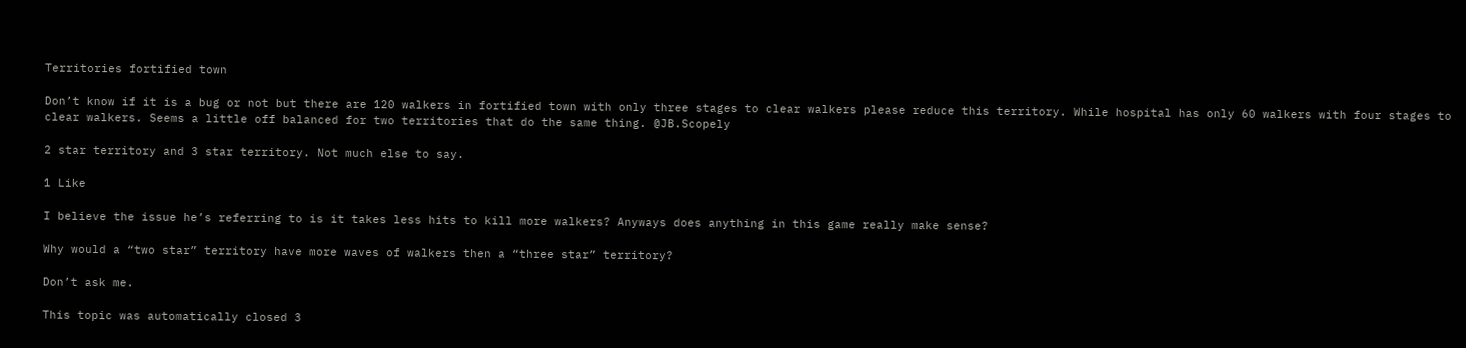Territories fortified town

Don’t know if it is a bug or not but there are 120 walkers in fortified town with only three stages to clear walkers please reduce this territory. While hospital has only 60 walkers with four stages to clear walkers. Seems a little off balanced for two territories that do the same thing. @JB.Scopely

2 star territory and 3 star territory. Not much else to say.

1 Like

I believe the issue he’s referring to is it takes less hits to kill more walkers? Anyways does anything in this game really make sense?

Why would a “two star” territory have more waves of walkers then a “three star” territory?

Don’t ask me.

This topic was automatically closed 3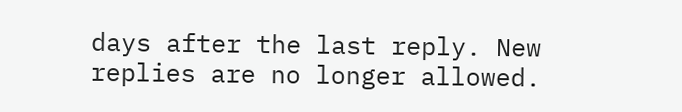days after the last reply. New replies are no longer allowed.